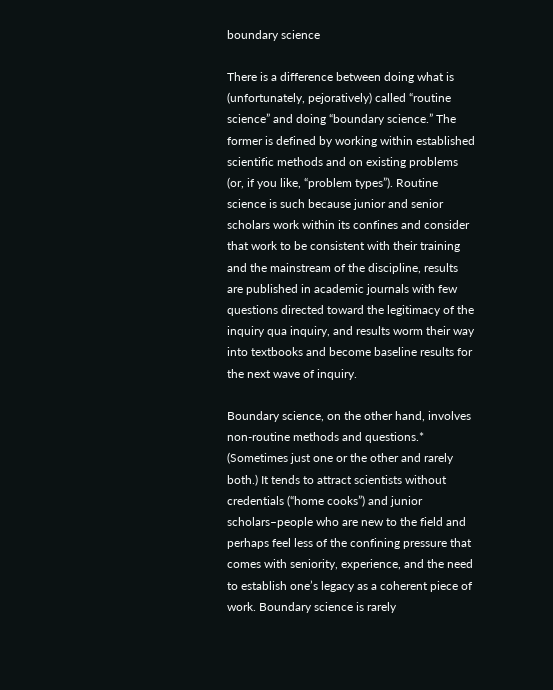boundary science

There is a difference between doing what is (unfortunately, pejoratively) called “routine science” and doing “boundary science.” The former is defined by working within established scientific methods and on existing problems (or, if you like, “problem types”). Routine science is such because junior and senior scholars work within its confines and consider that work to be consistent with their training and the mainstream of the discipline, results are published in academic journals with few questions directed toward the legitimacy of the inquiry qua inquiry, and results worm their way into textbooks and become baseline results for the next wave of inquiry.

Boundary science, on the other hand, involves non-routine methods and questions.* (Sometimes just one or the other and rarely both.) It tends to attract scientists without credentials (“home cooks”) and junior scholars–people who are new to the field and perhaps feel less of the confining pressure that comes with seniority, experience, and the need to establish one’s legacy as a coherent piece of work. Boundary science is rarely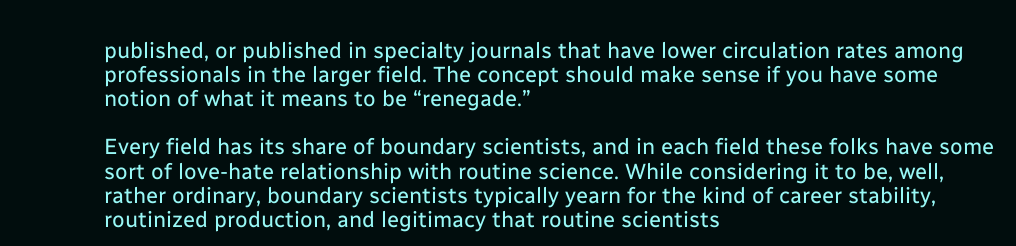published, or published in specialty journals that have lower circulation rates among professionals in the larger field. The concept should make sense if you have some notion of what it means to be “renegade.”

Every field has its share of boundary scientists, and in each field these folks have some sort of love-hate relationship with routine science. While considering it to be, well, rather ordinary, boundary scientists typically yearn for the kind of career stability, routinized production, and legitimacy that routine scientists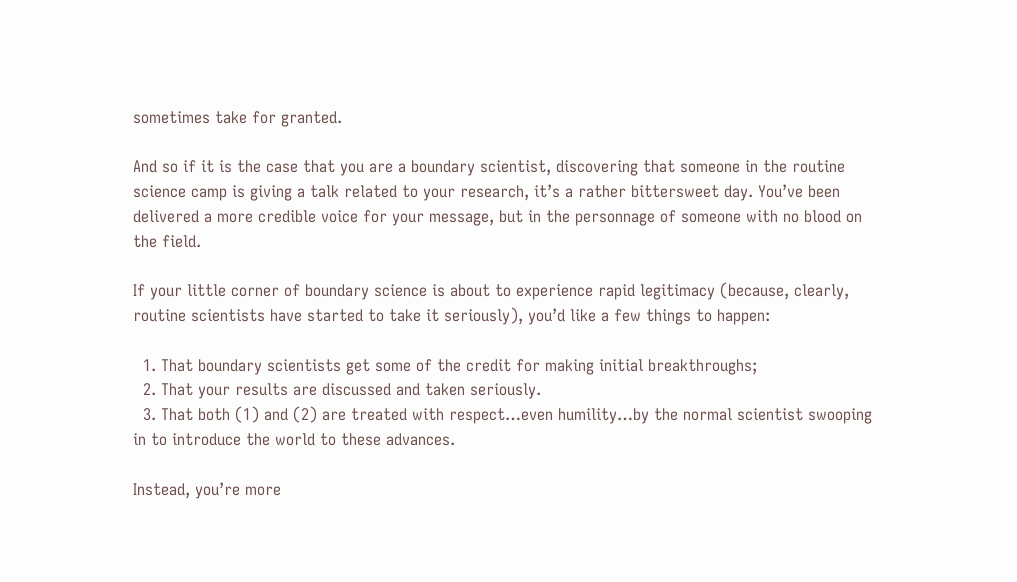sometimes take for granted.

And so if it is the case that you are a boundary scientist, discovering that someone in the routine science camp is giving a talk related to your research, it’s a rather bittersweet day. You’ve been delivered a more credible voice for your message, but in the personnage of someone with no blood on the field.

If your little corner of boundary science is about to experience rapid legitimacy (because, clearly, routine scientists have started to take it seriously), you’d like a few things to happen:

  1. That boundary scientists get some of the credit for making initial breakthroughs;
  2. That your results are discussed and taken seriously.
  3. That both (1) and (2) are treated with respect…even humility…by the normal scientist swooping in to introduce the world to these advances.

Instead, you’re more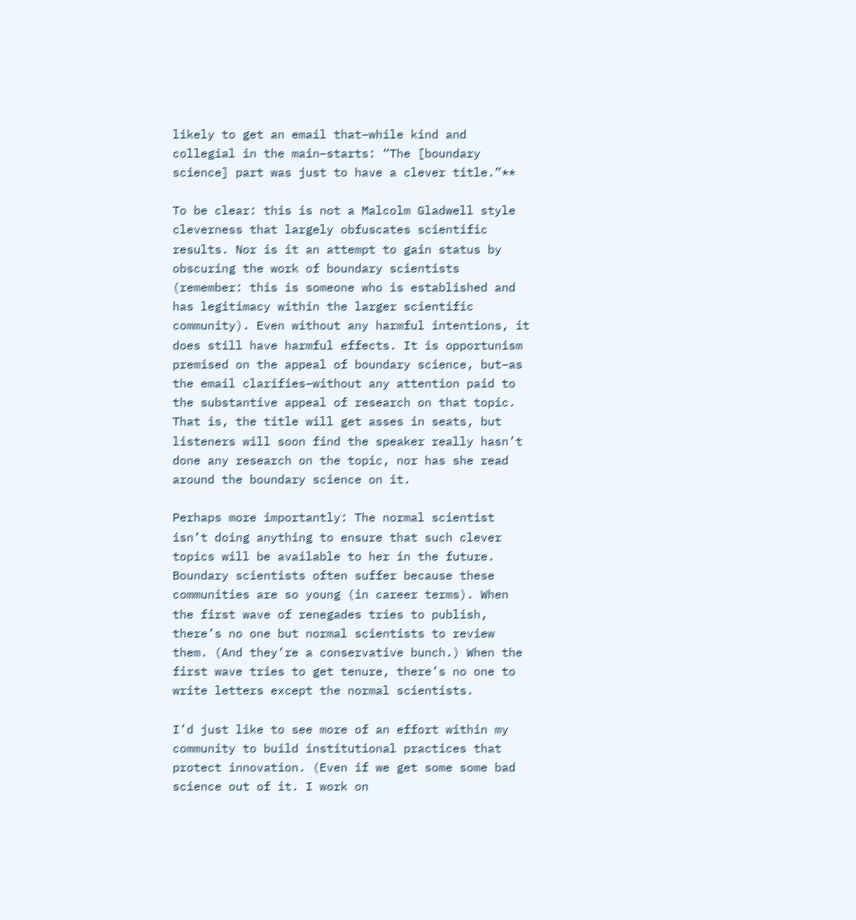likely to get an email that–while kind and collegial in the main–starts: “The [boundary science] part was just to have a clever title.”**

To be clear: this is not a Malcolm Gladwell style cleverness that largely obfuscates scientific results. Nor is it an attempt to gain status by obscuring the work of boundary scientists (remember: this is someone who is established and has legitimacy within the larger scientific community). Even without any harmful intentions, it does still have harmful effects. It is opportunism premised on the appeal of boundary science, but–as the email clarifies–without any attention paid to the substantive appeal of research on that topic. That is, the title will get asses in seats, but listeners will soon find the speaker really hasn’t done any research on the topic, nor has she read around the boundary science on it.

Perhaps more importantly: The normal scientist isn’t doing anything to ensure that such clever topics will be available to her in the future. Boundary scientists often suffer because these communities are so young (in career terms). When the first wave of renegades tries to publish, there’s no one but normal scientists to review them. (And they’re a conservative bunch.) When the first wave tries to get tenure, there’s no one to write letters except the normal scientists.

I’d just like to see more of an effort within my community to build institutional practices that protect innovation. (Even if we get some some bad science out of it. I work on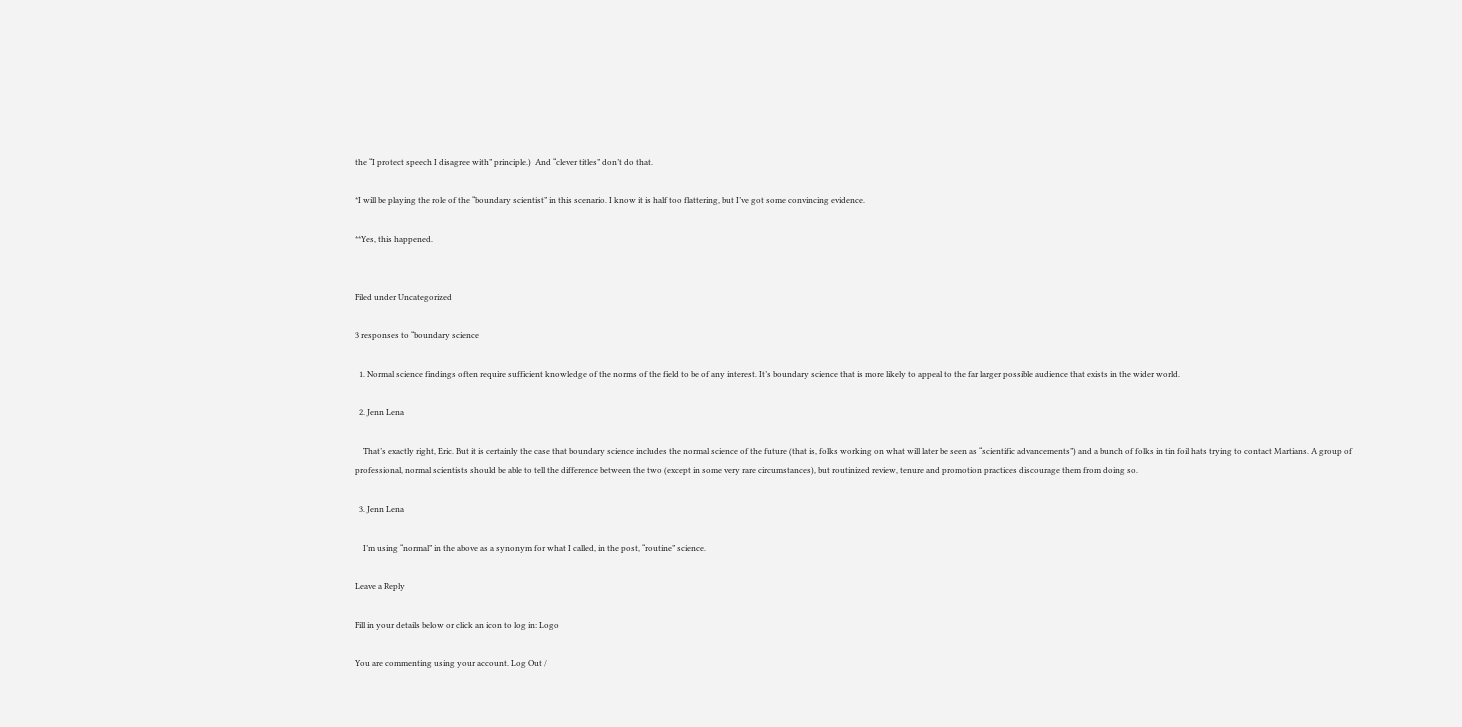the “I protect speech I disagree with” principle.)  And “clever titles” don’t do that.

*I will be playing the role of the “boundary scientist” in this scenario. I know it is half too flattering, but I’ve got some convincing evidence.

**Yes, this happened.


Filed under Uncategorized

3 responses to “boundary science

  1. Normal science findings often require sufficient knowledge of the norms of the field to be of any interest. It’s boundary science that is more likely to appeal to the far larger possible audience that exists in the wider world.

  2. Jenn Lena

    That’s exactly right, Eric. But it is certainly the case that boundary science includes the normal science of the future (that is, folks working on what will later be seen as “scientific advancements”) and a bunch of folks in tin foil hats trying to contact Martians. A group of professional, normal scientists should be able to tell the difference between the two (except in some very rare circumstances), but routinized review, tenure and promotion practices discourage them from doing so.

  3. Jenn Lena

    I’m using “normal” in the above as a synonym for what I called, in the post, “routine” science.

Leave a Reply

Fill in your details below or click an icon to log in: Logo

You are commenting using your account. Log Out /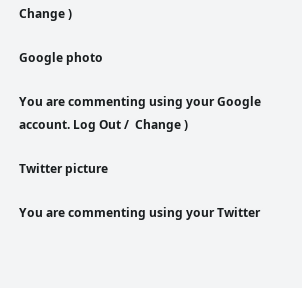Change )

Google photo

You are commenting using your Google account. Log Out /  Change )

Twitter picture

You are commenting using your Twitter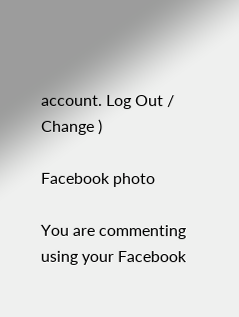account. Log Out /  Change )

Facebook photo

You are commenting using your Facebook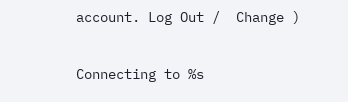account. Log Out /  Change )

Connecting to %s